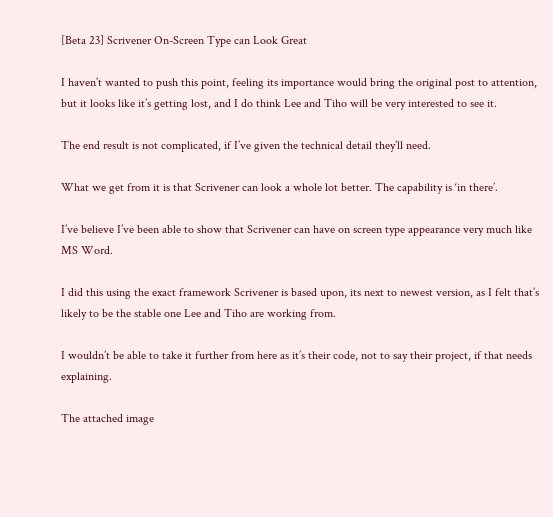[Beta 23] Scrivener On-Screen Type can Look Great

I haven’t wanted to push this point, feeling its importance would bring the original post to attention, but it looks like it’s getting lost, and I do think Lee and Tiho will be very interested to see it.

The end result is not complicated, if I’ve given the technical detail they’ll need.

What we get from it is that Scrivener can look a whole lot better. The capability is ‘in there’.

I’ve believe I’ve been able to show that Scrivener can have on screen type appearance very much like MS Word.

I did this using the exact framework Scrivener is based upon, its next to newest version, as I felt that’s likely to be the stable one Lee and Tiho are working from.

I wouldn’t be able to take it further from here as it’s their code, not to say their project, if that needs explaining.

The attached image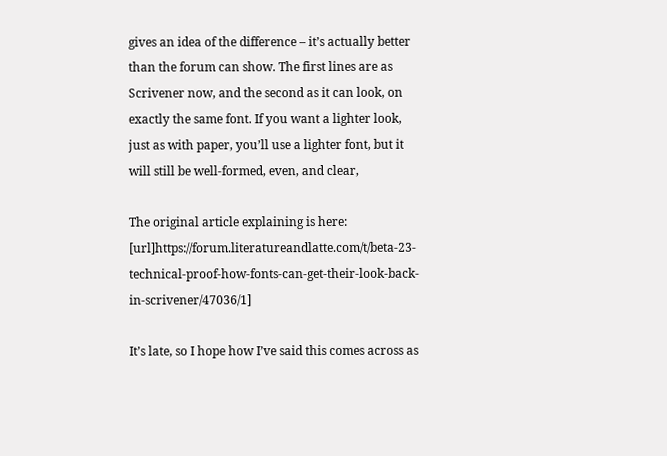gives an idea of the difference – it’s actually better than the forum can show. The first lines are as Scrivener now, and the second as it can look, on exactly the same font. If you want a lighter look, just as with paper, you’ll use a lighter font, but it will still be well-formed, even, and clear,

The original article explaining is here: [url]https://forum.literatureandlatte.com/t/beta-23-technical-proof-how-fonts-can-get-their-look-back-in-scrivener/47036/1]

It’s late, so I hope how I’ve said this comes across as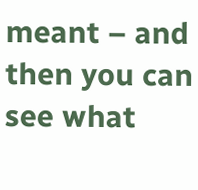meant – and then you can see what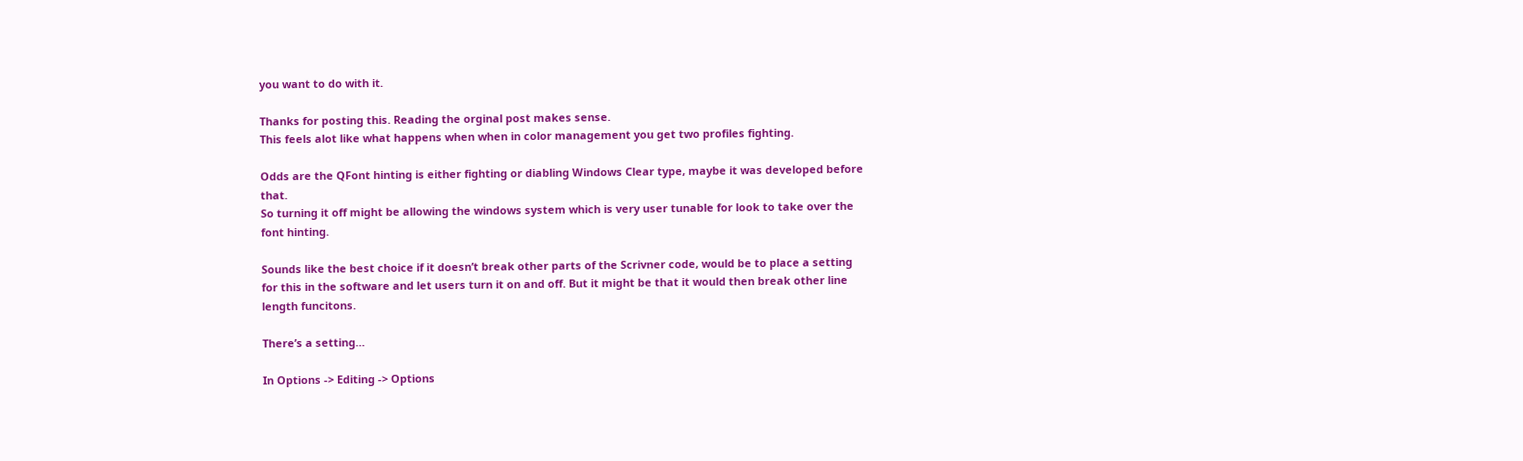you want to do with it.

Thanks for posting this. Reading the orginal post makes sense.
This feels alot like what happens when when in color management you get two profiles fighting.

Odds are the QFont hinting is either fighting or diabling Windows Clear type, maybe it was developed before that.
So turning it off might be allowing the windows system which is very user tunable for look to take over the font hinting.

Sounds like the best choice if it doesn’t break other parts of the Scrivner code, would be to place a setting for this in the software and let users turn it on and off. But it might be that it would then break other line length funcitons.

There’s a setting…

In Options -> Editing -> Options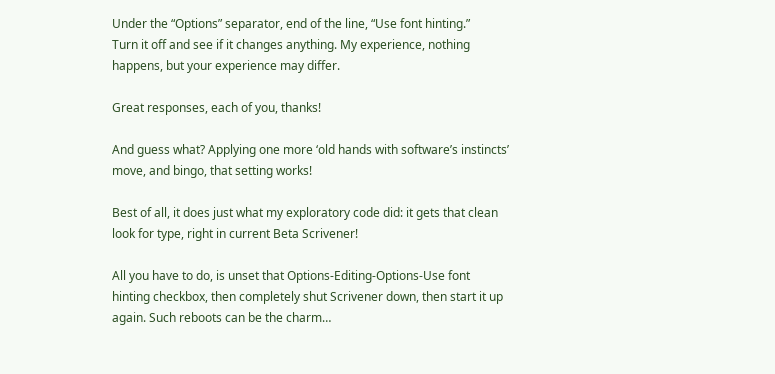Under the “Options” separator, end of the line, “Use font hinting.”
Turn it off and see if it changes anything. My experience, nothing happens, but your experience may differ.

Great responses, each of you, thanks!

And guess what? Applying one more ‘old hands with software’s instincts’ move, and bingo, that setting works!

Best of all, it does just what my exploratory code did: it gets that clean look for type, right in current Beta Scrivener!

All you have to do, is unset that Options-Editing-Options-Use font hinting checkbox, then completely shut Scrivener down, then start it up again. Such reboots can be the charm…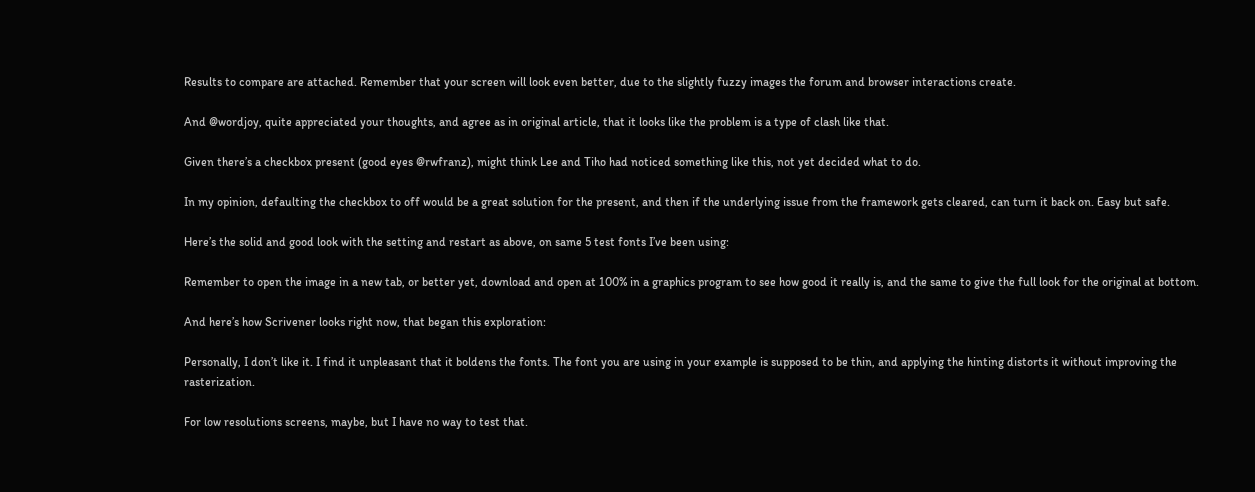Results to compare are attached. Remember that your screen will look even better, due to the slightly fuzzy images the forum and browser interactions create.

And @wordjoy, quite appreciated your thoughts, and agree as in original article, that it looks like the problem is a type of clash like that.

Given there’s a checkbox present (good eyes @rwfranz), might think Lee and Tiho had noticed something like this, not yet decided what to do.

In my opinion, defaulting the checkbox to off would be a great solution for the present, and then if the underlying issue from the framework gets cleared, can turn it back on. Easy but safe.

Here’s the solid and good look with the setting and restart as above, on same 5 test fonts I’ve been using:

Remember to open the image in a new tab, or better yet, download and open at 100% in a graphics program to see how good it really is, and the same to give the full look for the original at bottom.

And here’s how Scrivener looks right now, that began this exploration:

Personally, I don’t like it. I find it unpleasant that it boldens the fonts. The font you are using in your example is supposed to be thin, and applying the hinting distorts it without improving the rasterization.

For low resolutions screens, maybe, but I have no way to test that.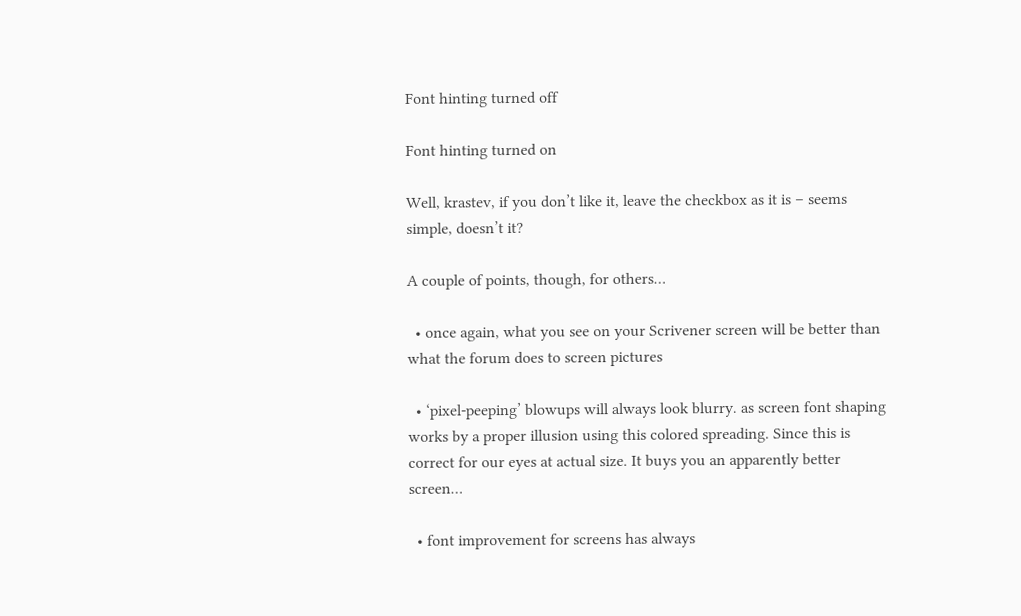Font hinting turned off

Font hinting turned on

Well, krastev, if you don’t like it, leave the checkbox as it is – seems simple, doesn’t it?

A couple of points, though, for others…

  • once again, what you see on your Scrivener screen will be better than what the forum does to screen pictures

  • ‘pixel-peeping’ blowups will always look blurry. as screen font shaping works by a proper illusion using this colored spreading. Since this is correct for our eyes at actual size. It buys you an apparently better screen…

  • font improvement for screens has always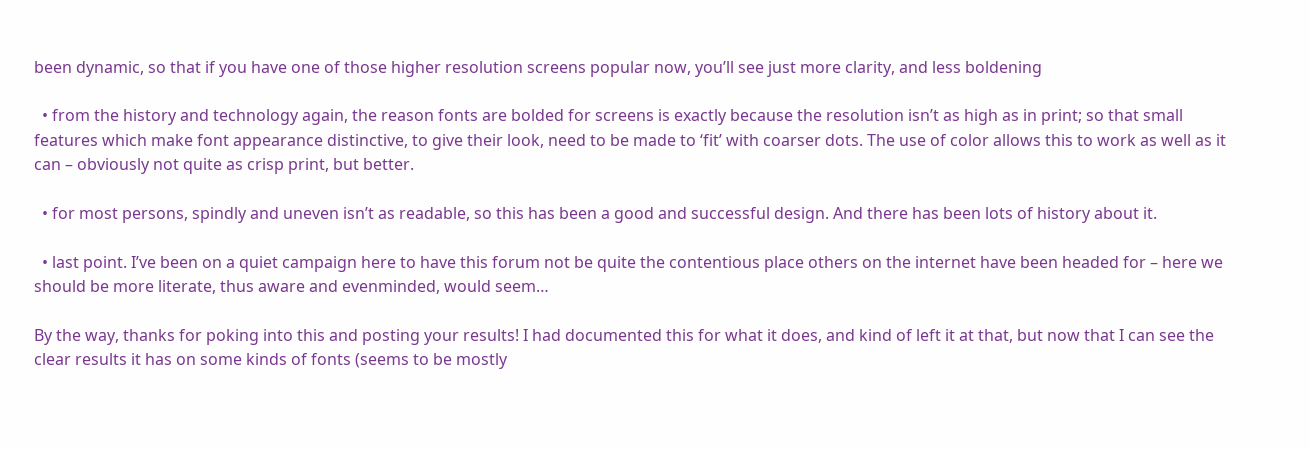been dynamic, so that if you have one of those higher resolution screens popular now, you’ll see just more clarity, and less boldening

  • from the history and technology again, the reason fonts are bolded for screens is exactly because the resolution isn’t as high as in print; so that small features which make font appearance distinctive, to give their look, need to be made to ‘fit’ with coarser dots. The use of color allows this to work as well as it can – obviously not quite as crisp print, but better.

  • for most persons, spindly and uneven isn’t as readable, so this has been a good and successful design. And there has been lots of history about it.

  • last point. I’ve been on a quiet campaign here to have this forum not be quite the contentious place others on the internet have been headed for – here we should be more literate, thus aware and evenminded, would seem…

By the way, thanks for poking into this and posting your results! I had documented this for what it does, and kind of left it at that, but now that I can see the clear results it has on some kinds of fonts (seems to be mostly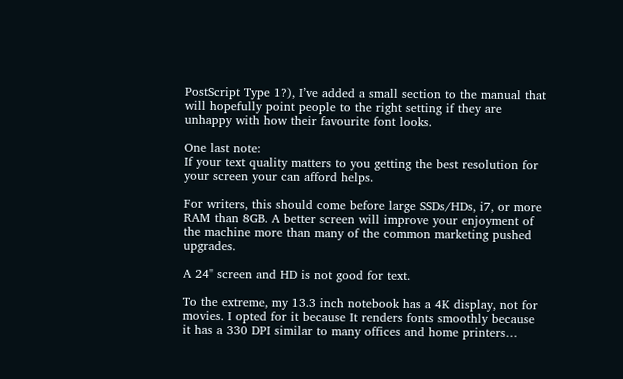PostScript Type 1?), I’ve added a small section to the manual that will hopefully point people to the right setting if they are unhappy with how their favourite font looks.

One last note:
If your text quality matters to you getting the best resolution for your screen your can afford helps.

For writers, this should come before large SSDs/HDs, i7, or more RAM than 8GB. A better screen will improve your enjoyment of the machine more than many of the common marketing pushed upgrades.

A 24" screen and HD is not good for text.

To the extreme, my 13.3 inch notebook has a 4K display, not for movies. I opted for it because It renders fonts smoothly because it has a 330 DPI similar to many offices and home printers…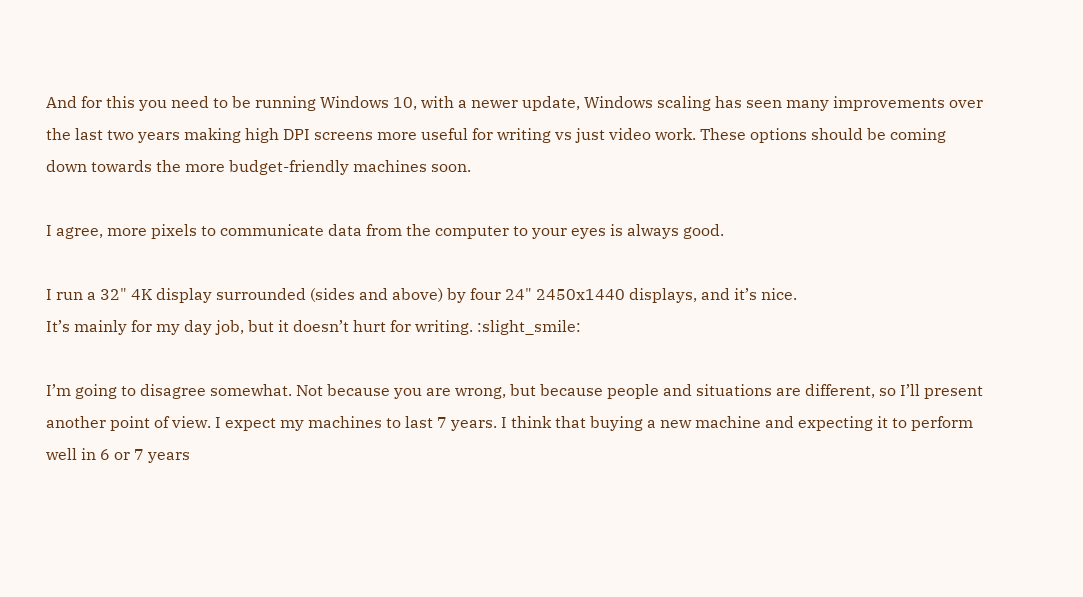And for this you need to be running Windows 10, with a newer update, Windows scaling has seen many improvements over the last two years making high DPI screens more useful for writing vs just video work. These options should be coming down towards the more budget-friendly machines soon.

I agree, more pixels to communicate data from the computer to your eyes is always good.

I run a 32" 4K display surrounded (sides and above) by four 24" 2450x1440 displays, and it’s nice.
It’s mainly for my day job, but it doesn’t hurt for writing. :slight_smile:

I’m going to disagree somewhat. Not because you are wrong, but because people and situations are different, so I’ll present another point of view. I expect my machines to last 7 years. I think that buying a new machine and expecting it to perform well in 6 or 7 years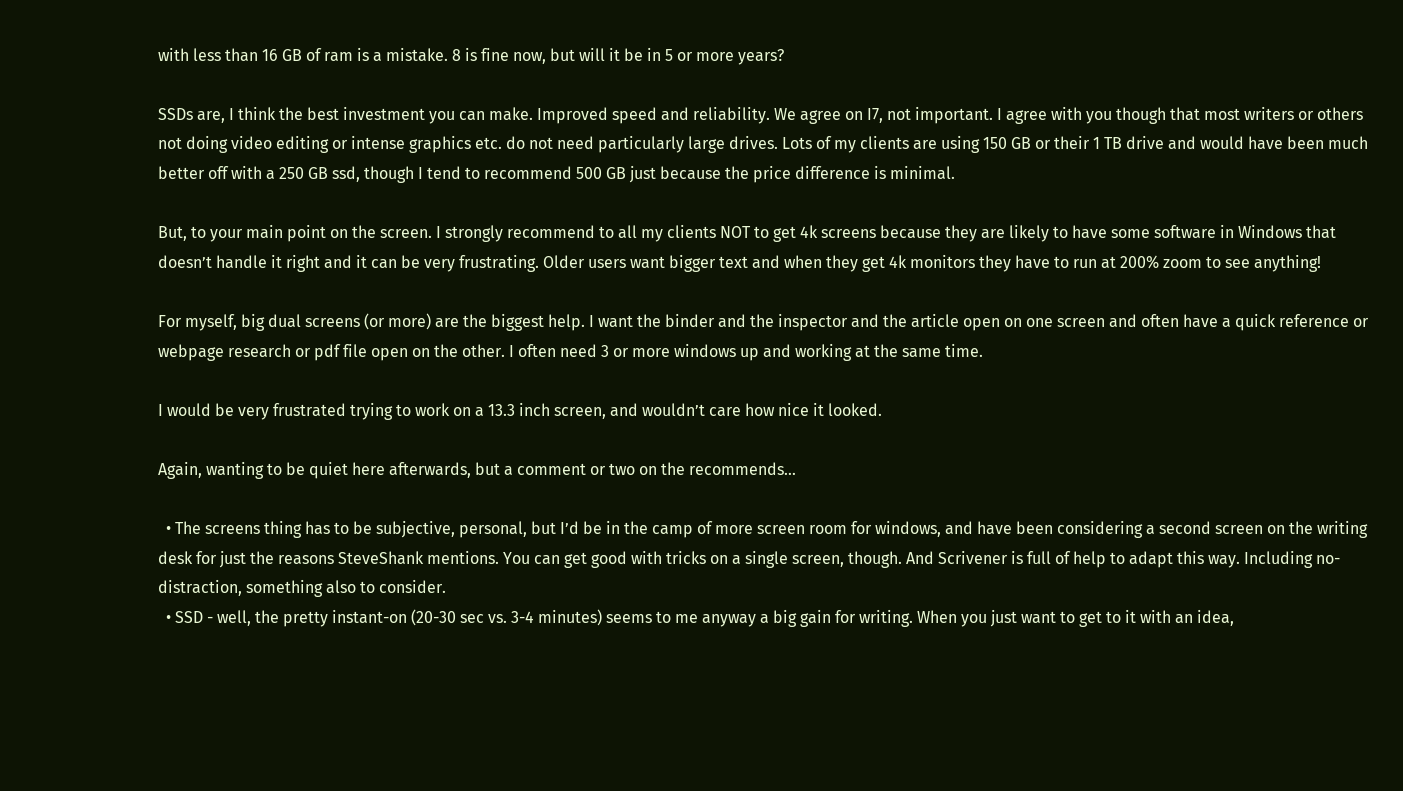with less than 16 GB of ram is a mistake. 8 is fine now, but will it be in 5 or more years?

SSDs are, I think the best investment you can make. Improved speed and reliability. We agree on I7, not important. I agree with you though that most writers or others not doing video editing or intense graphics etc. do not need particularly large drives. Lots of my clients are using 150 GB or their 1 TB drive and would have been much better off with a 250 GB ssd, though I tend to recommend 500 GB just because the price difference is minimal.

But, to your main point on the screen. I strongly recommend to all my clients NOT to get 4k screens because they are likely to have some software in Windows that doesn’t handle it right and it can be very frustrating. Older users want bigger text and when they get 4k monitors they have to run at 200% zoom to see anything!

For myself, big dual screens (or more) are the biggest help. I want the binder and the inspector and the article open on one screen and often have a quick reference or webpage research or pdf file open on the other. I often need 3 or more windows up and working at the same time.

I would be very frustrated trying to work on a 13.3 inch screen, and wouldn’t care how nice it looked.

Again, wanting to be quiet here afterwards, but a comment or two on the recommends…

  • The screens thing has to be subjective, personal, but I’d be in the camp of more screen room for windows, and have been considering a second screen on the writing desk for just the reasons SteveShank mentions. You can get good with tricks on a single screen, though. And Scrivener is full of help to adapt this way. Including no-distraction, something also to consider.
  • SSD - well, the pretty instant-on (20-30 sec vs. 3-4 minutes) seems to me anyway a big gain for writing. When you just want to get to it with an idea,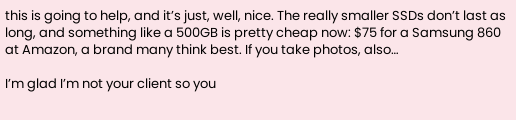this is going to help, and it’s just, well, nice. The really smaller SSDs don’t last as long, and something like a 500GB is pretty cheap now: $75 for a Samsung 860 at Amazon, a brand many think best. If you take photos, also…

I’m glad I’m not your client so you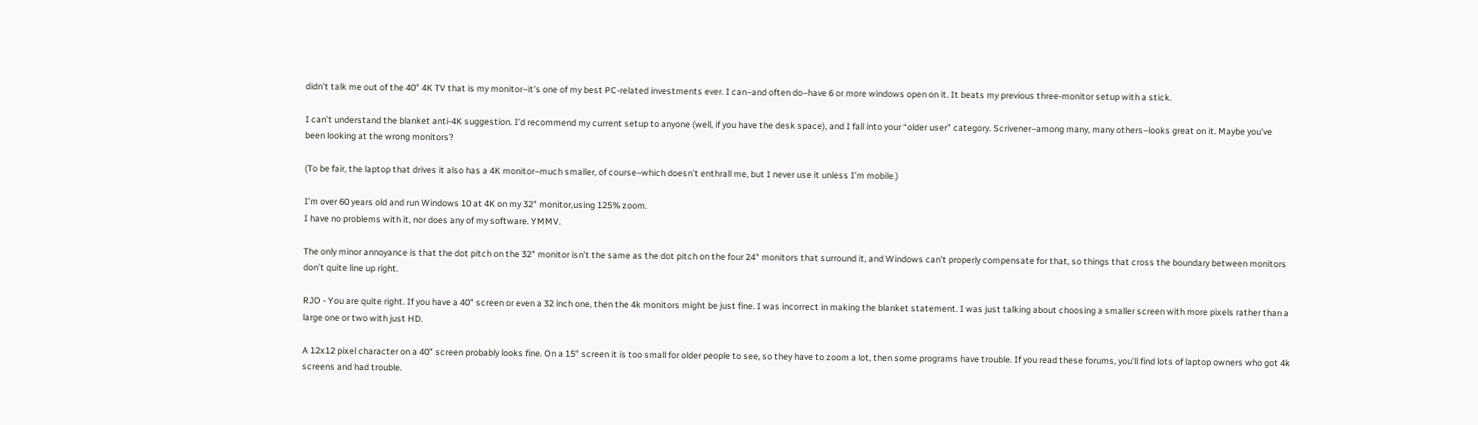didn’t talk me out of the 40" 4K TV that is my monitor–it’s one of my best PC-related investments ever. I can–and often do–have 6 or more windows open on it. It beats my previous three-monitor setup with a stick.

I can’t understand the blanket anti-4K suggestion. I’d recommend my current setup to anyone (well, if you have the desk space), and I fall into your “older user” category. Scrivener–among many, many others–looks great on it. Maybe you’ve been looking at the wrong monitors?

(To be fair, the laptop that drives it also has a 4K monitor–much smaller, of course–which doesn’t enthrall me, but I never use it unless I’m mobile.)

I’m over 60 years old and run Windows 10 at 4K on my 32" monitor,using 125% zoom.
I have no problems with it, nor does any of my software. YMMV.

The only minor annoyance is that the dot pitch on the 32" monitor isn’t the same as the dot pitch on the four 24" monitors that surround it, and Windows can’t properly compensate for that, so things that cross the boundary between monitors don’t quite line up right.

RJO - You are quite right. If you have a 40" screen or even a 32 inch one, then the 4k monitors might be just fine. I was incorrect in making the blanket statement. I was just talking about choosing a smaller screen with more pixels rather than a large one or two with just HD.

A 12x12 pixel character on a 40" screen probably looks fine. On a 15" screen it is too small for older people to see, so they have to zoom a lot, then some programs have trouble. If you read these forums, you’ll find lots of laptop owners who got 4k screens and had trouble.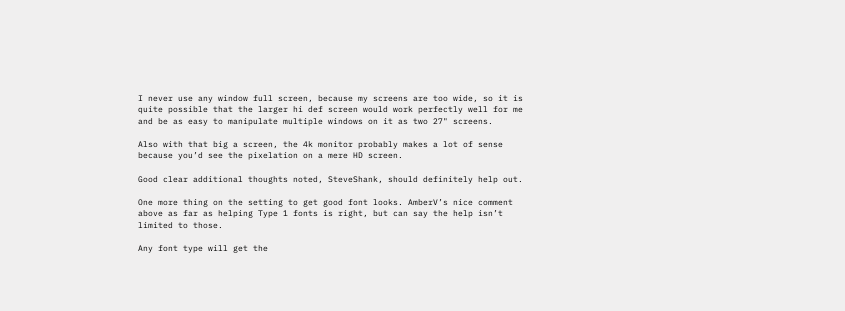I never use any window full screen, because my screens are too wide, so it is quite possible that the larger hi def screen would work perfectly well for me and be as easy to manipulate multiple windows on it as two 27" screens.

Also with that big a screen, the 4k monitor probably makes a lot of sense because you’d see the pixelation on a mere HD screen.

Good clear additional thoughts noted, SteveShank, should definitely help out.

One more thing on the setting to get good font looks. AmberV’s nice comment above as far as helping Type 1 fonts is right, but can say the help isn’t limited to those.

Any font type will get the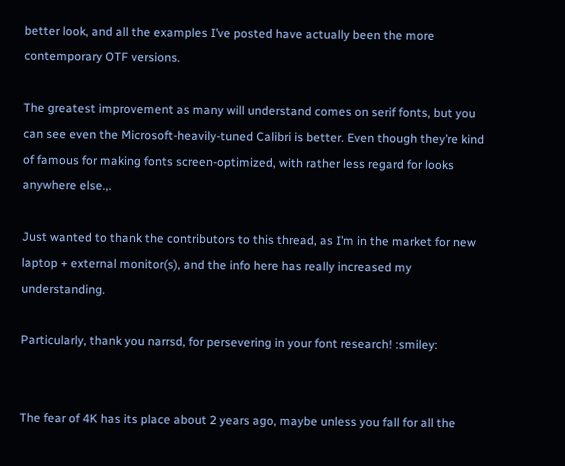better look, and all the examples I’ve posted have actually been the more contemporary OTF versions.

The greatest improvement as many will understand comes on serif fonts, but you can see even the Microsoft-heavily-tuned Calibri is better. Even though they’re kind of famous for making fonts screen-optimized, with rather less regard for looks anywhere else.,.

Just wanted to thank the contributors to this thread, as I’m in the market for new laptop + external monitor(s), and the info here has really increased my understanding.

Particularly, thank you narrsd, for persevering in your font research! :smiley:


The fear of 4K has its place about 2 years ago, maybe unless you fall for all the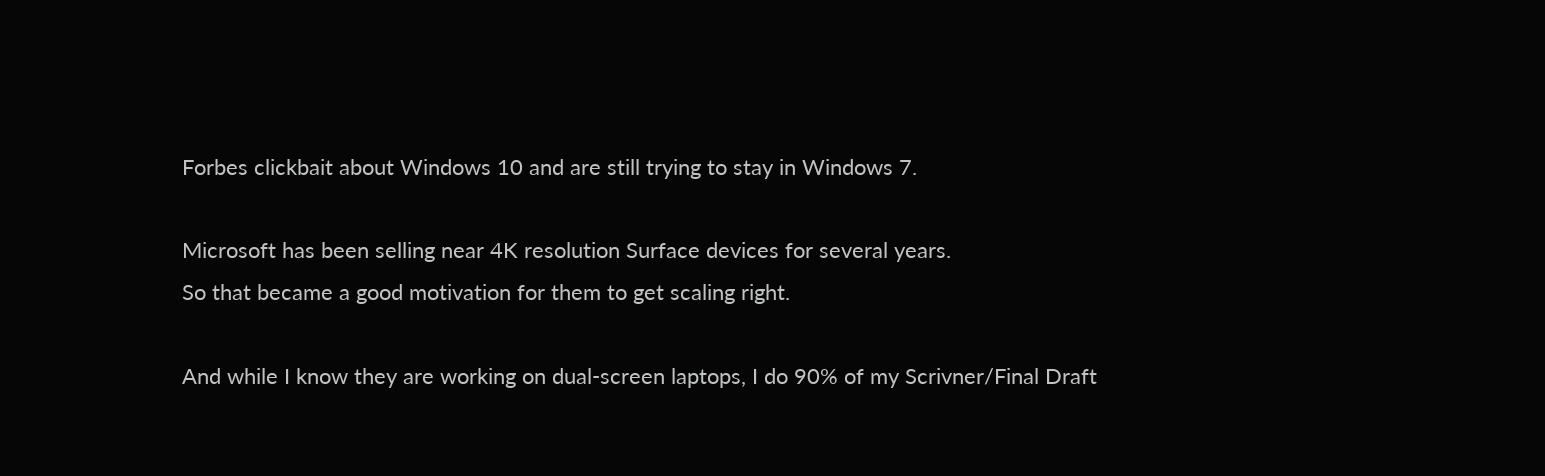Forbes clickbait about Windows 10 and are still trying to stay in Windows 7.

Microsoft has been selling near 4K resolution Surface devices for several years.
So that became a good motivation for them to get scaling right.

And while I know they are working on dual-screen laptops, I do 90% of my Scrivner/Final Draft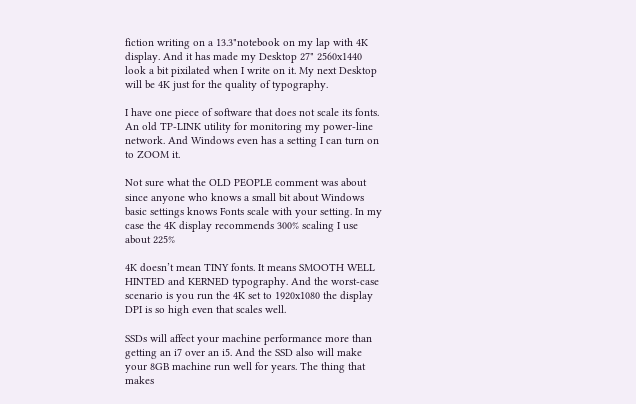fiction writing on a 13.3"notebook on my lap with 4K display. And it has made my Desktop 27" 2560x1440 look a bit pixilated when I write on it. My next Desktop will be 4K just for the quality of typography.

I have one piece of software that does not scale its fonts. An old TP-LINK utility for monitoring my power-line network. And Windows even has a setting I can turn on to ZOOM it.

Not sure what the OLD PEOPLE comment was about since anyone who knows a small bit about Windows basic settings knows Fonts scale with your setting. In my case the 4K display recommends 300% scaling I use about 225%

4K doesn’t mean TINY fonts. It means SMOOTH WELL HINTED and KERNED typography. And the worst-case scenario is you run the 4K set to 1920x1080 the display DPI is so high even that scales well.

SSDs will affect your machine performance more than getting an i7 over an i5. And the SSD also will make your 8GB machine run well for years. The thing that makes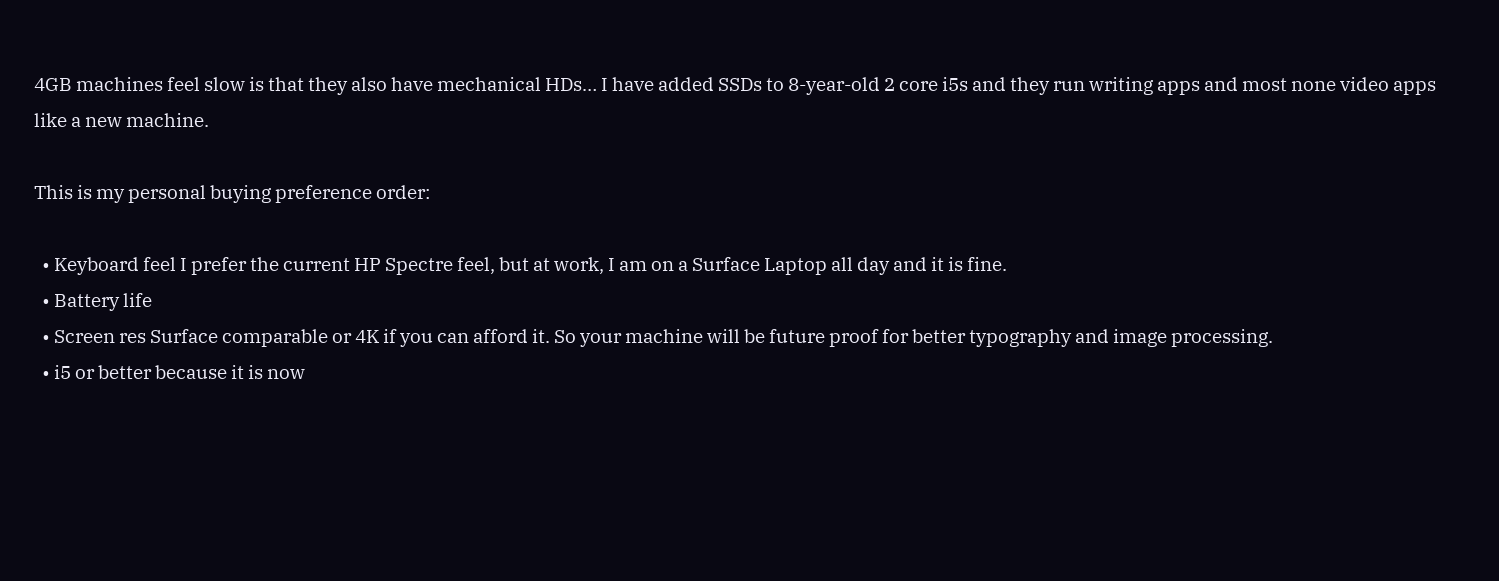4GB machines feel slow is that they also have mechanical HDs… I have added SSDs to 8-year-old 2 core i5s and they run writing apps and most none video apps like a new machine.

This is my personal buying preference order:

  • Keyboard feel I prefer the current HP Spectre feel, but at work, I am on a Surface Laptop all day and it is fine.
  • Battery life
  • Screen res Surface comparable or 4K if you can afford it. So your machine will be future proof for better typography and image processing.
  • i5 or better because it is now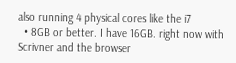also running 4 physical cores like the i7
  • 8GB or better. I have 16GB. right now with Scrivner and the browser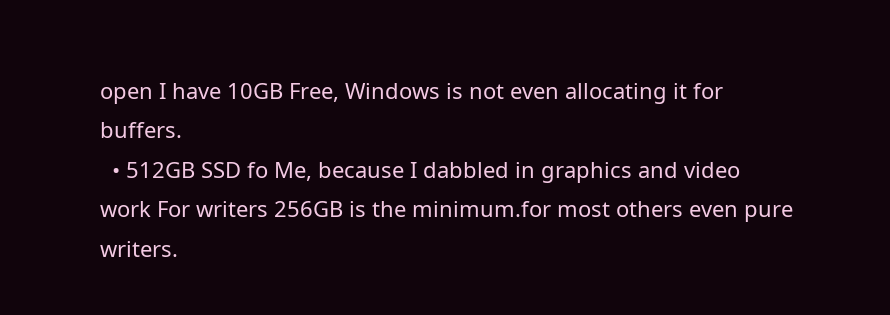open I have 10GB Free, Windows is not even allocating it for buffers.
  • 512GB SSD fo Me, because I dabbled in graphics and video work For writers 256GB is the minimum.for most others even pure writers.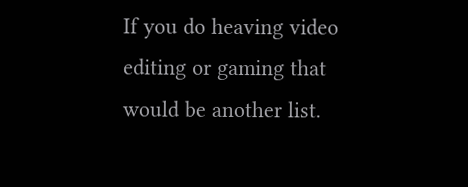If you do heaving video editing or gaming that would be another list.